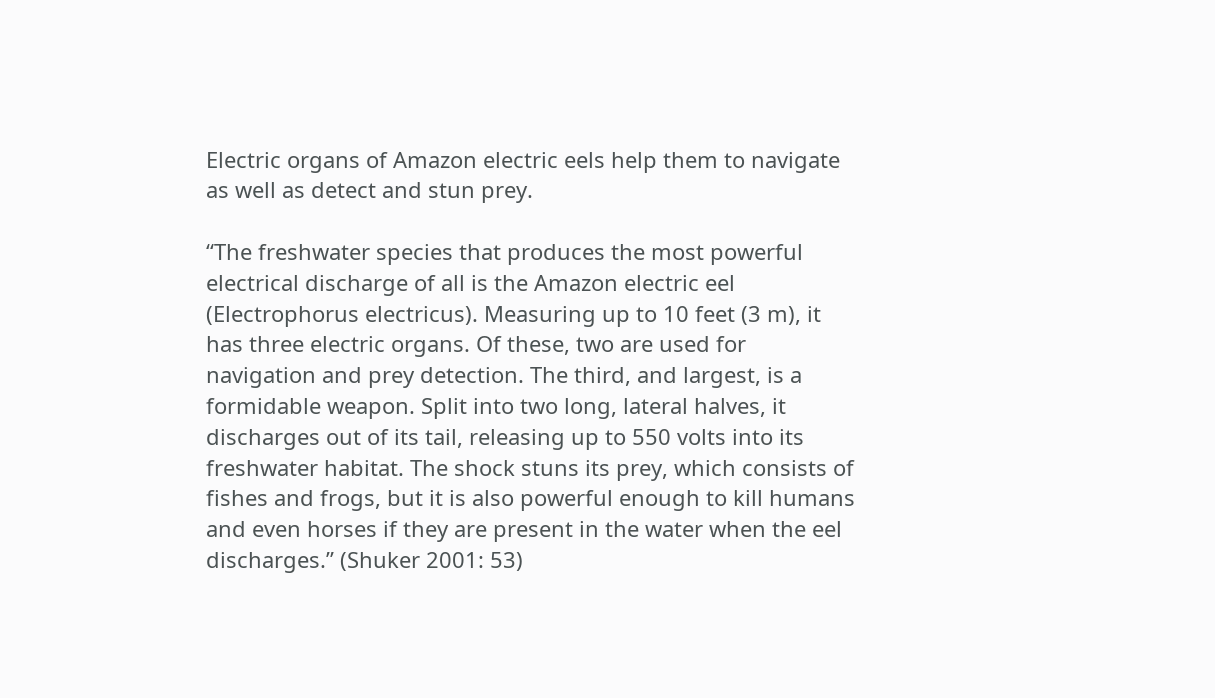Electric organs of Amazon electric eels help them to navigate as well as detect and stun prey.

“The freshwater species that produces the most powerful electrical discharge of all is the Amazon electric eel (Electrophorus electricus). Measuring up to 10 feet (3 m), it has three electric organs. Of these, two are used for navigation and prey detection. The third, and largest, is a formidable weapon. Split into two long, lateral halves, it discharges out of its tail, releasing up to 550 volts into its freshwater habitat. The shock stuns its prey, which consists of fishes and frogs, but it is also powerful enough to kill humans and even horses if they are present in the water when the eel discharges.” (Shuker 2001: 53)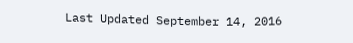Last Updated September 14, 2016